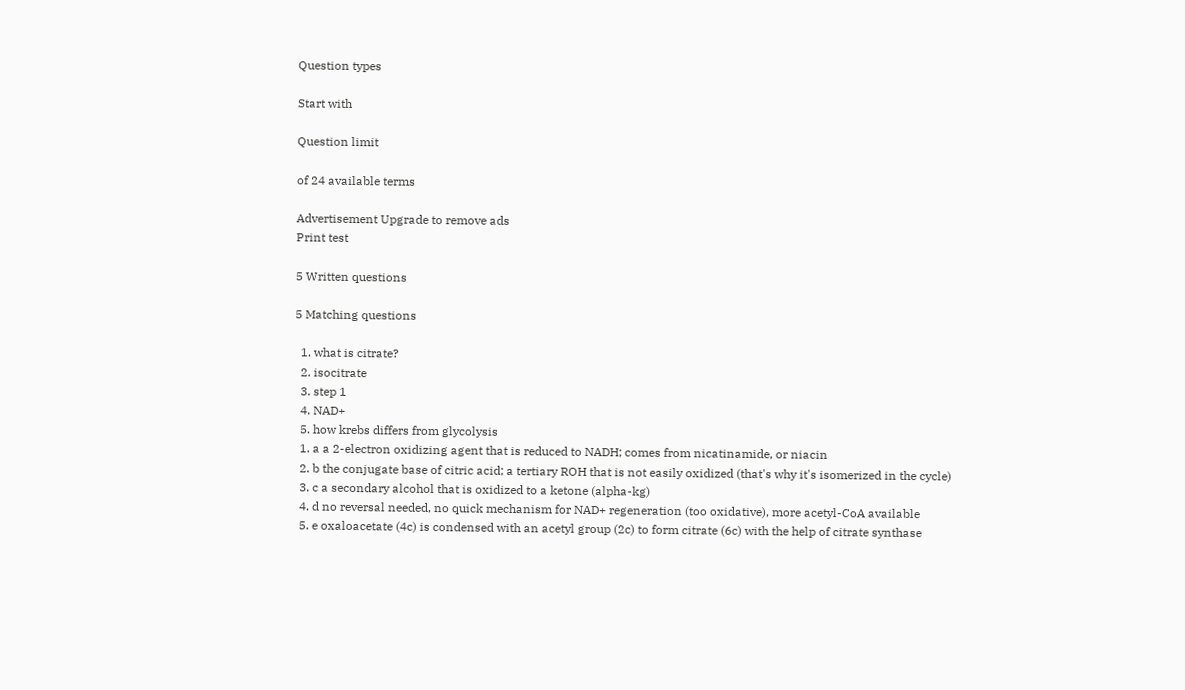Question types

Start with

Question limit

of 24 available terms

Advertisement Upgrade to remove ads
Print test

5 Written questions

5 Matching questions

  1. what is citrate?
  2. isocitrate
  3. step 1
  4. NAD+
  5. how krebs differs from glycolysis
  1. a a 2-electron oxidizing agent that is reduced to NADH; comes from nicatinamide, or niacin
  2. b the conjugate base of citric acid; a tertiary ROH that is not easily oxidized (that's why it's isomerized in the cycle)
  3. c a secondary alcohol that is oxidized to a ketone (alpha-kg)
  4. d no reversal needed, no quick mechanism for NAD+ regeneration (too oxidative), more acetyl-CoA available
  5. e oxaloacetate (4c) is condensed with an acetyl group (2c) to form citrate (6c) with the help of citrate synthase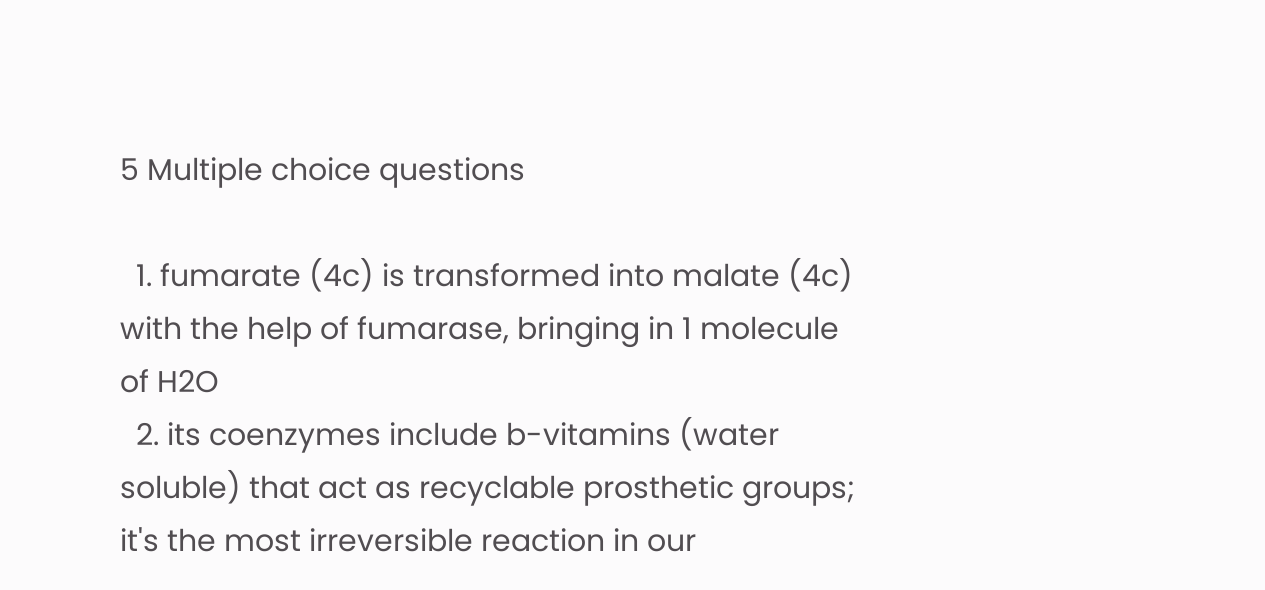5 Multiple choice questions

  1. fumarate (4c) is transformed into malate (4c) with the help of fumarase, bringing in 1 molecule of H2O
  2. its coenzymes include b-vitamins (water soluble) that act as recyclable prosthetic groups; it's the most irreversible reaction in our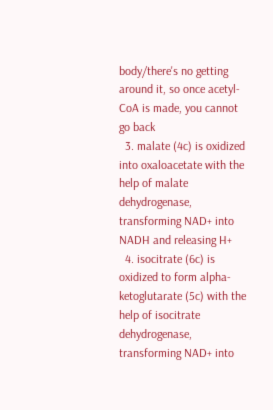body/there's no getting around it, so once acetyl-CoA is made, you cannot go back
  3. malate (4c) is oxidized into oxaloacetate with the help of malate dehydrogenase, transforming NAD+ into NADH and releasing H+
  4. isocitrate (6c) is oxidized to form alpha-ketoglutarate (5c) with the help of isocitrate dehydrogenase, transforming NAD+ into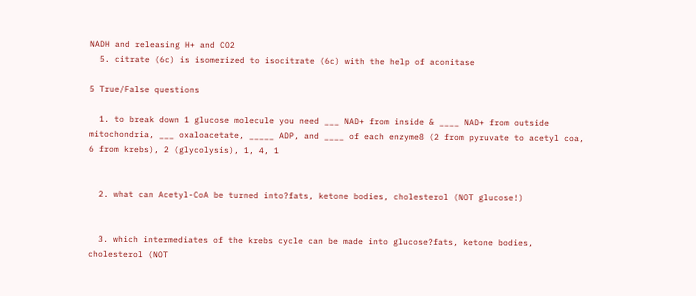NADH and releasing H+ and CO2
  5. citrate (6c) is isomerized to isocitrate (6c) with the help of aconitase

5 True/False questions

  1. to break down 1 glucose molecule you need ___ NAD+ from inside & ____ NAD+ from outside mitochondria, ___ oxaloacetate, _____ ADP, and ____ of each enzyme8 (2 from pyruvate to acetyl coa, 6 from krebs), 2 (glycolysis), 1, 4, 1


  2. what can Acetyl-CoA be turned into?fats, ketone bodies, cholesterol (NOT glucose!)


  3. which intermediates of the krebs cycle can be made into glucose?fats, ketone bodies, cholesterol (NOT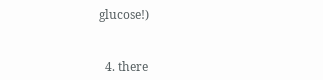glucose!)


  4. there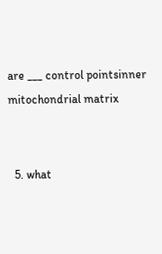are ___ control pointsinner mitochondrial matrix


  5. what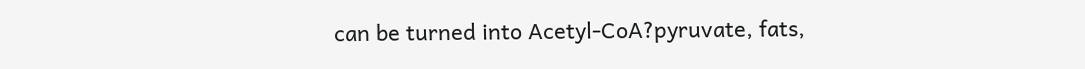can be turned into Acetyl-CoA?pyruvate, fats,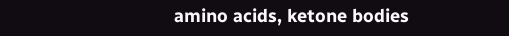amino acids, ketone bodies